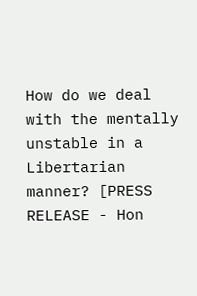How do we deal with the mentally unstable in a Libertarian manner? [PRESS RELEASE - Hon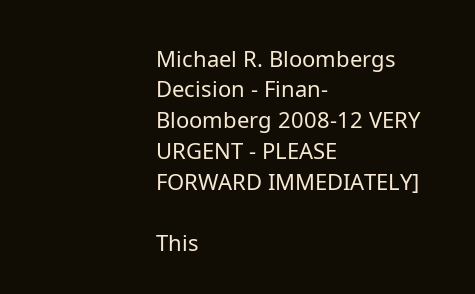Michael R. Bloombergs Decision - Finan-Bloomberg 2008-12 VERY URGENT - PLEASE FORWARD IMMEDIATELY]

This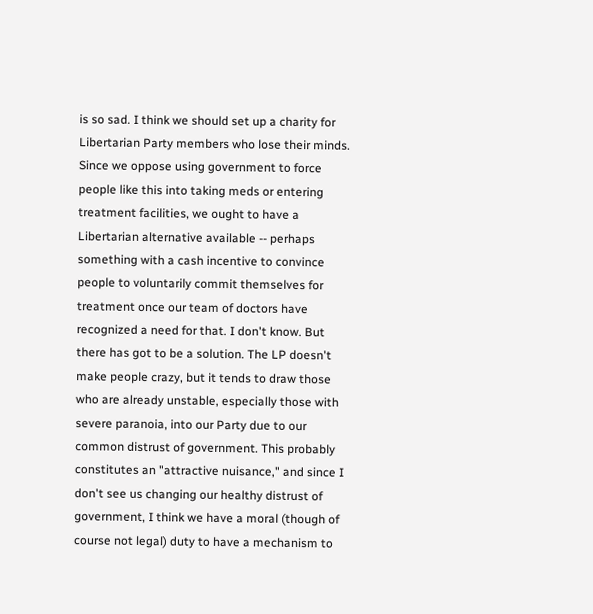is so sad. I think we should set up a charity for Libertarian Party members who lose their minds. Since we oppose using government to force people like this into taking meds or entering treatment facilities, we ought to have a Libertarian alternative available -- perhaps something with a cash incentive to convince people to voluntarily commit themselves for treatment once our team of doctors have recognized a need for that. I don't know. But there has got to be a solution. The LP doesn't make people crazy, but it tends to draw those who are already unstable, especially those with severe paranoia, into our Party due to our common distrust of government. This probably constitutes an "attractive nuisance," and since I don't see us changing our healthy distrust of government, I think we have a moral (though of course not legal) duty to have a mechanism to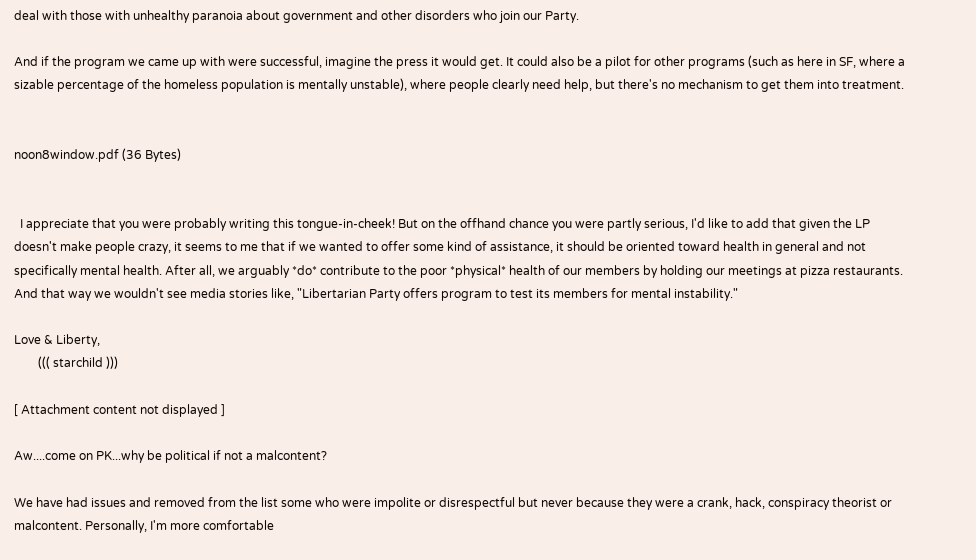deal with those with unhealthy paranoia about government and other disorders who join our Party.

And if the program we came up with were successful, imagine the press it would get. It could also be a pilot for other programs (such as here in SF, where a sizable percentage of the homeless population is mentally unstable), where people clearly need help, but there's no mechanism to get them into treatment.


noon8window.pdf (36 Bytes)


  I appreciate that you were probably writing this tongue-in-cheek! But on the offhand chance you were partly serious, I'd like to add that given the LP doesn't make people crazy, it seems to me that if we wanted to offer some kind of assistance, it should be oriented toward health in general and not specifically mental health. After all, we arguably *do* contribute to the poor *physical* health of our members by holding our meetings at pizza restaurants. And that way we wouldn't see media stories like, "Libertarian Party offers program to test its members for mental instability."

Love & Liberty,
        ((( starchild )))

[ Attachment content not displayed ]

Aw....come on PK...why be political if not a malcontent?

We have had issues and removed from the list some who were impolite or disrespectful but never because they were a crank, hack, conspiracy theorist or malcontent. Personally, I'm more comfortable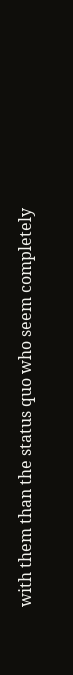with them than the status quo who seem completely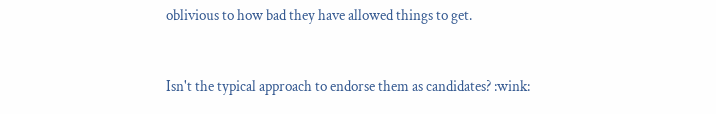oblivious to how bad they have allowed things to get.


Isn't the typical approach to endorse them as candidates? :wink: